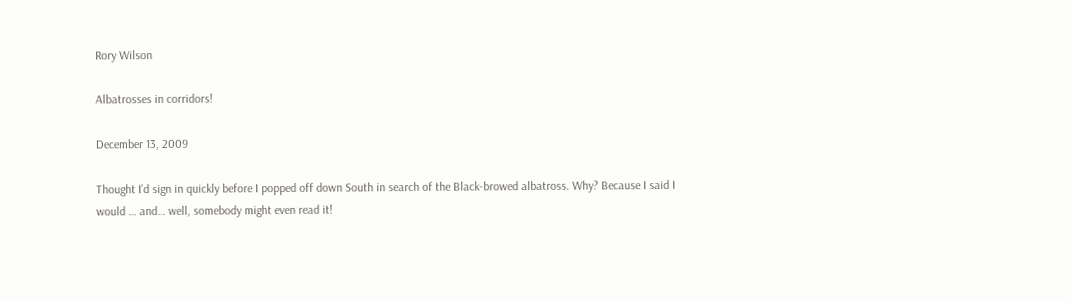Rory Wilson

Albatrosses in corridors!

December 13, 2009

Thought I’d sign in quickly before I popped off down South in search of the Black-browed albatross. Why? Because I said I would … and… well, somebody might even read it!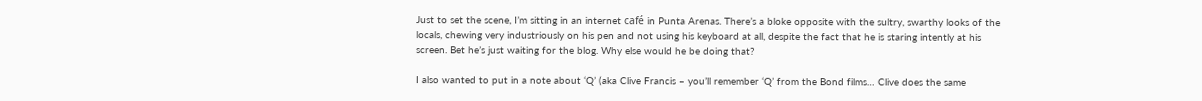Just to set the scene, I’m sitting in an internet café in Punta Arenas. There’s a bloke opposite with the sultry, swarthy looks of the locals, chewing very industriously on his pen and not using his keyboard at all, despite the fact that he is staring intently at his screen. Bet he’s just waiting for the blog. Why else would he be doing that?

I also wanted to put in a note about ‘Q’ (aka Clive Francis – you’ll remember ‘Q’ from the Bond films… Clive does the same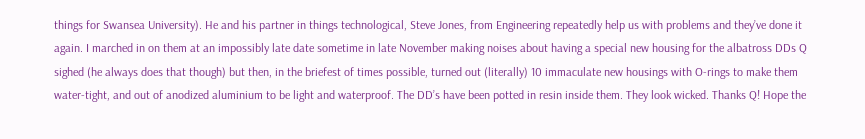things for Swansea University). He and his partner in things technological, Steve Jones, from Engineering repeatedly help us with problems and they’ve done it again. I marched in on them at an impossibly late date sometime in late November making noises about having a special new housing for the albatross DDs Q sighed (he always does that though) but then, in the briefest of times possible, turned out (literally) 10 immaculate new housings with O-rings to make them water-tight, and out of anodized aluminium to be light and waterproof. The DD’s have been potted in resin inside them. They look wicked. Thanks Q! Hope the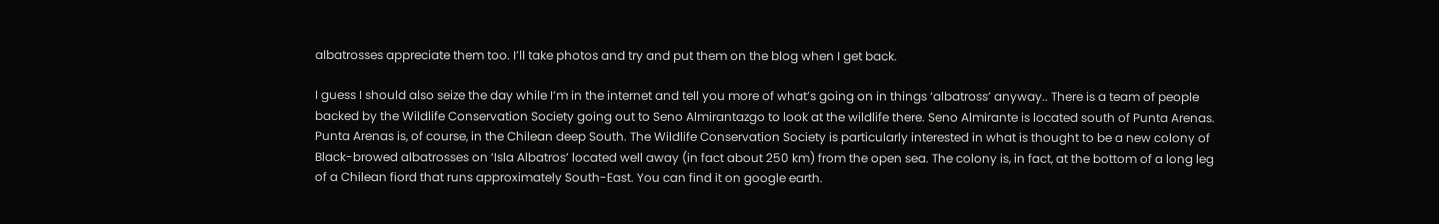albatrosses appreciate them too. I’ll take photos and try and put them on the blog when I get back.

I guess I should also seize the day while I’m in the internet and tell you more of what’s going on in things ‘albatross’ anyway.. There is a team of people backed by the Wildlife Conservation Society going out to Seno Almirantazgo to look at the wildlife there. Seno Almirante is located south of Punta Arenas. Punta Arenas is, of course, in the Chilean deep South. The Wildlife Conservation Society is particularly interested in what is thought to be a new colony of Black-browed albatrosses on ‘Isla Albatros’ located well away (in fact about 250 km) from the open sea. The colony is, in fact, at the bottom of a long leg of a Chilean fiord that runs approximately South-East. You can find it on google earth.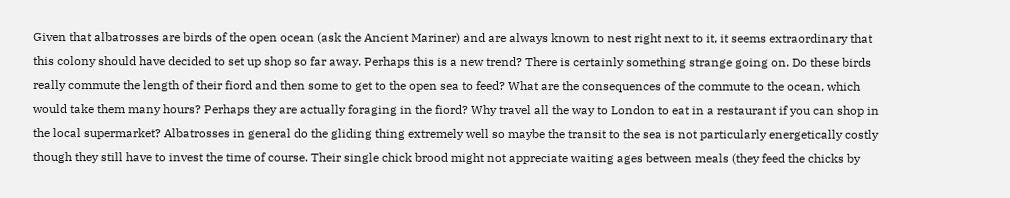Given that albatrosses are birds of the open ocean (ask the Ancient Mariner) and are always known to nest right next to it, it seems extraordinary that this colony should have decided to set up shop so far away. Perhaps this is a new trend? There is certainly something strange going on. Do these birds really commute the length of their fiord and then some to get to the open sea to feed? What are the consequences of the commute to the ocean, which would take them many hours? Perhaps they are actually foraging in the fiord? Why travel all the way to London to eat in a restaurant if you can shop in the local supermarket? Albatrosses in general do the gliding thing extremely well so maybe the transit to the sea is not particularly energetically costly though they still have to invest the time of course. Their single chick brood might not appreciate waiting ages between meals (they feed the chicks by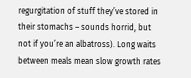regurgitation of stuff they’ve stored in their stomachs – sounds horrid, but not if you’re an albatross). Long waits between meals mean slow growth rates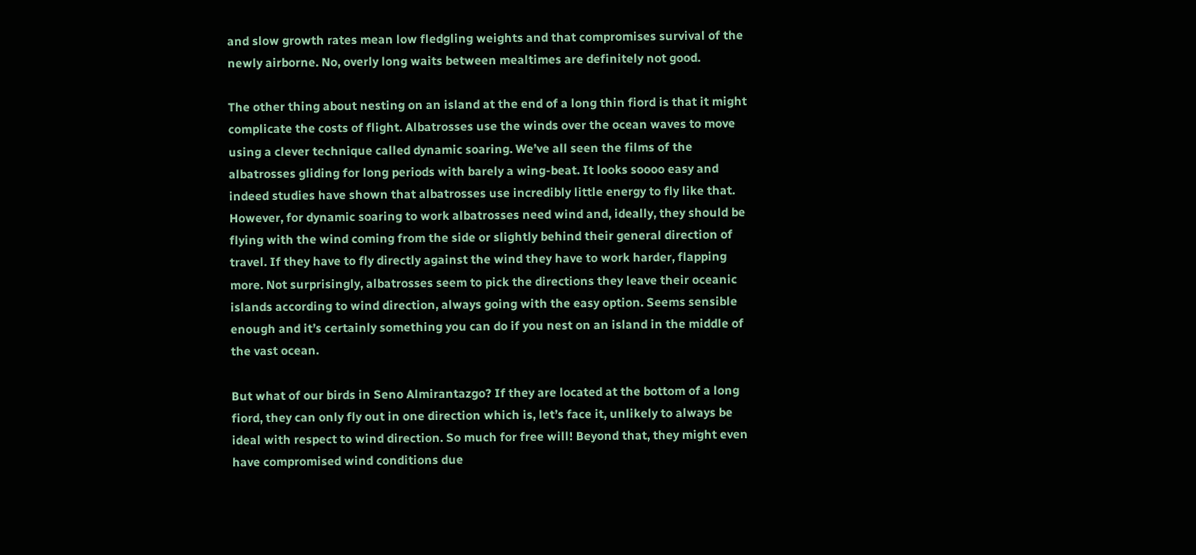and slow growth rates mean low fledgling weights and that compromises survival of the newly airborne. No, overly long waits between mealtimes are definitely not good.

The other thing about nesting on an island at the end of a long thin fiord is that it might complicate the costs of flight. Albatrosses use the winds over the ocean waves to move using a clever technique called dynamic soaring. We’ve all seen the films of the albatrosses gliding for long periods with barely a wing-beat. It looks soooo easy and indeed studies have shown that albatrosses use incredibly little energy to fly like that. However, for dynamic soaring to work albatrosses need wind and, ideally, they should be flying with the wind coming from the side or slightly behind their general direction of travel. If they have to fly directly against the wind they have to work harder, flapping more. Not surprisingly, albatrosses seem to pick the directions they leave their oceanic islands according to wind direction, always going with the easy option. Seems sensible enough and it’s certainly something you can do if you nest on an island in the middle of the vast ocean.

But what of our birds in Seno Almirantazgo? If they are located at the bottom of a long fiord, they can only fly out in one direction which is, let’s face it, unlikely to always be ideal with respect to wind direction. So much for free will! Beyond that, they might even have compromised wind conditions due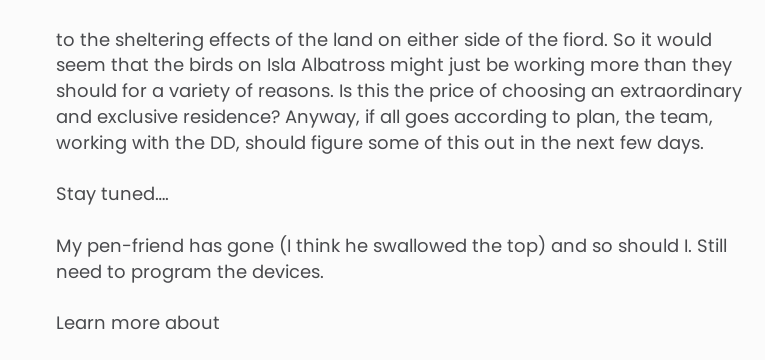to the sheltering effects of the land on either side of the fiord. So it would seem that the birds on Isla Albatross might just be working more than they should for a variety of reasons. Is this the price of choosing an extraordinary and exclusive residence? Anyway, if all goes according to plan, the team, working with the DD, should figure some of this out in the next few days.

Stay tuned….

My pen-friend has gone (I think he swallowed the top) and so should I. Still need to program the devices.

Learn more about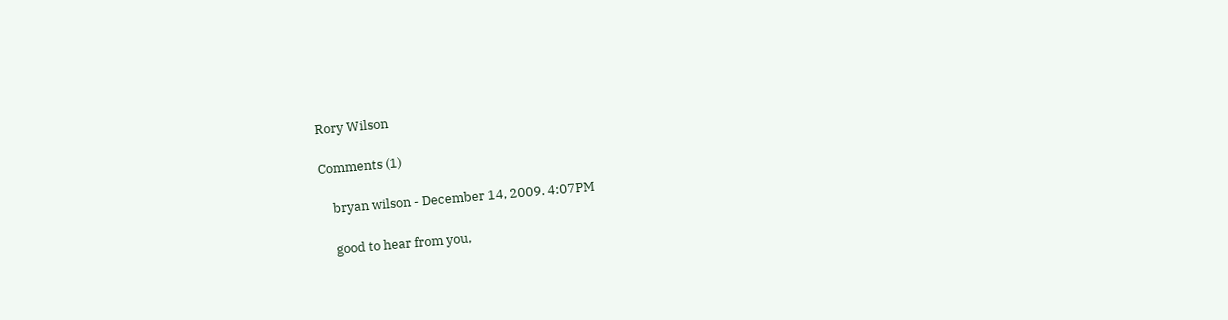Rory Wilson

Comments (1)

    bryan wilson - December 14, 2009. 4:07PM

    good to hear from you,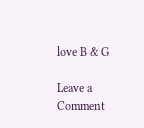love B & G

Leave a Comment